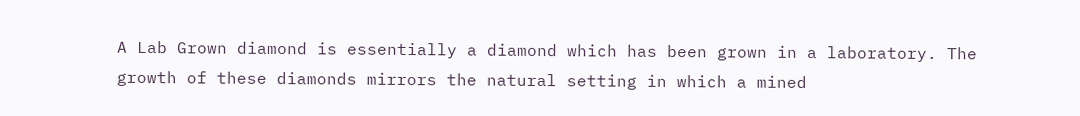A Lab Grown diamond is essentially a diamond which has been grown in a laboratory. The growth of these diamonds mirrors the natural setting in which a mined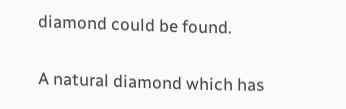diamond could be found.

A natural diamond which has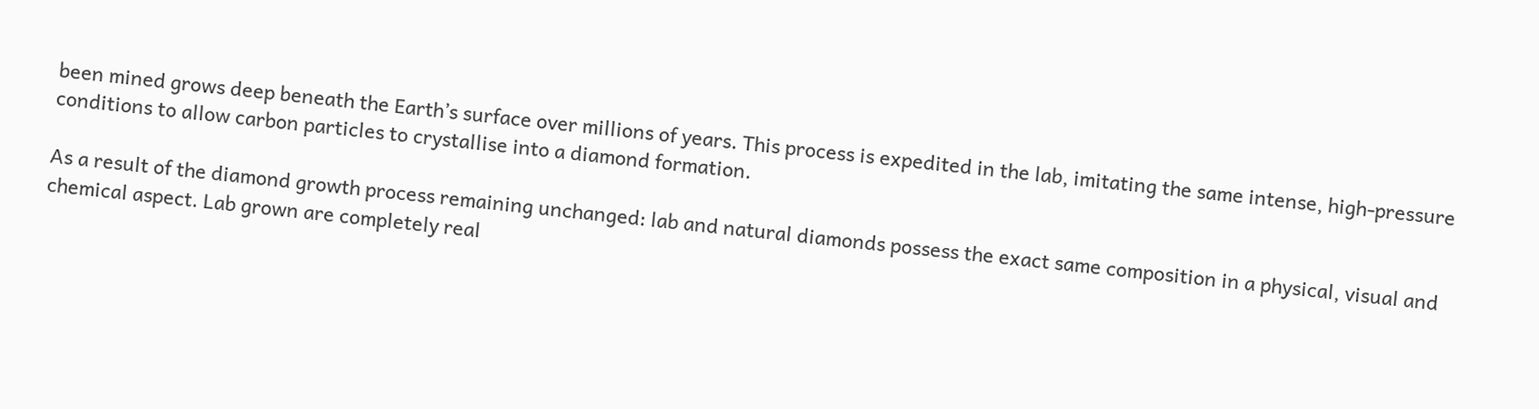been mined grows deep beneath the Earth’s surface over millions of years. This process is expedited in the lab, imitating the same intense, high-pressure conditions to allow carbon particles to crystallise into a diamond formation.

As a result of the diamond growth process remaining unchanged: lab and natural diamonds possess the exact same composition in a physical, visual and chemical aspect. Lab grown are completely real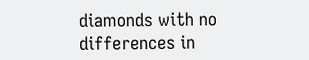diamonds with no differences in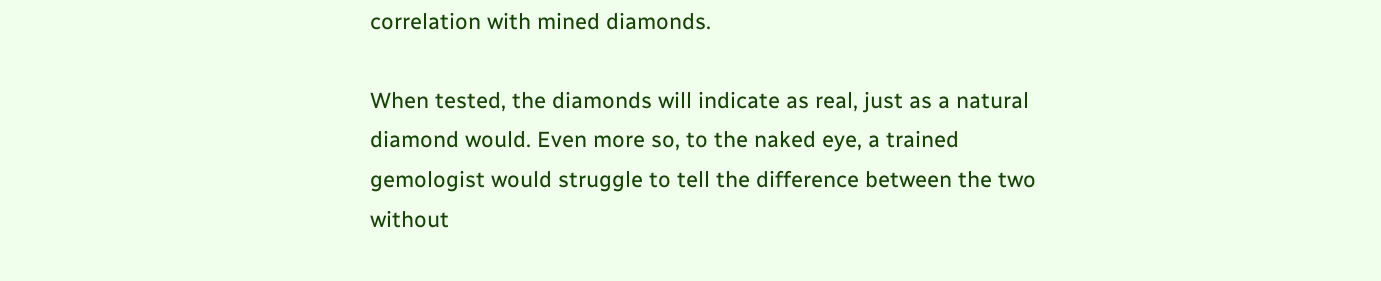correlation with mined diamonds.

When tested, the diamonds will indicate as real, just as a natural diamond would. Even more so, to the naked eye, a trained gemologist would struggle to tell the difference between the two without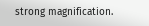strong magnification.